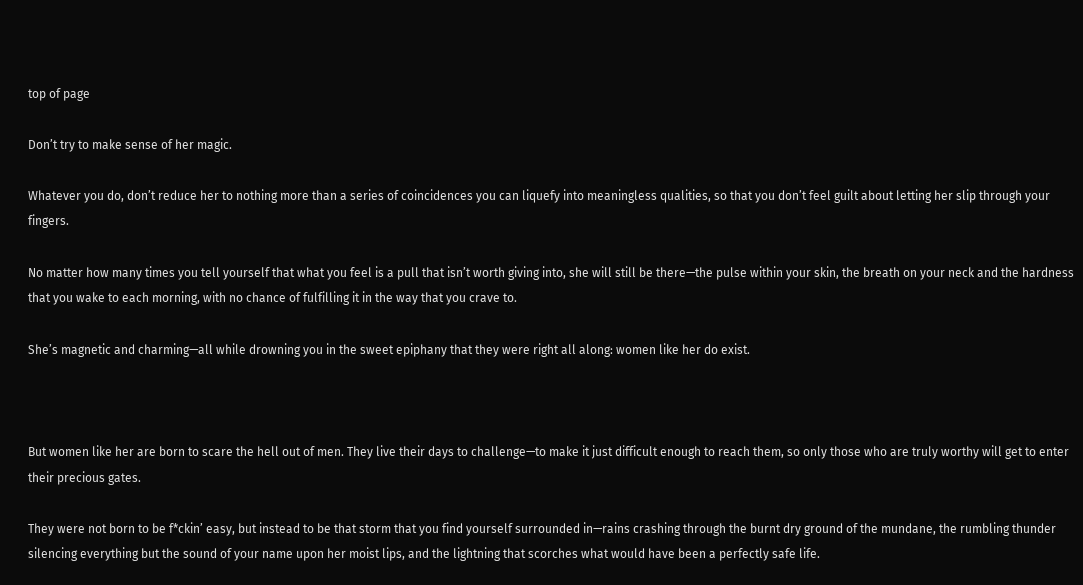top of page

Don’t try to make sense of her magic.

Whatever you do, don’t reduce her to nothing more than a series of coincidences you can liquefy into meaningless qualities, so that you don’t feel guilt about letting her slip through your fingers.

No matter how many times you tell yourself that what you feel is a pull that isn’t worth giving into, she will still be there—the pulse within your skin, the breath on your neck and the hardness that you wake to each morning, with no chance of fulfilling it in the way that you crave to.

She’s magnetic and charming—all while drowning you in the sweet epiphany that they were right all along: women like her do exist.



But women like her are born to scare the hell out of men. They live their days to challenge—to make it just difficult enough to reach them, so only those who are truly worthy will get to enter their precious gates.

They were not born to be f*ckin’ easy, but instead to be that storm that you find yourself surrounded in—rains crashing through the burnt dry ground of the mundane, the rumbling thunder silencing everything but the sound of your name upon her moist lips, and the lightning that scorches what would have been a perfectly safe life.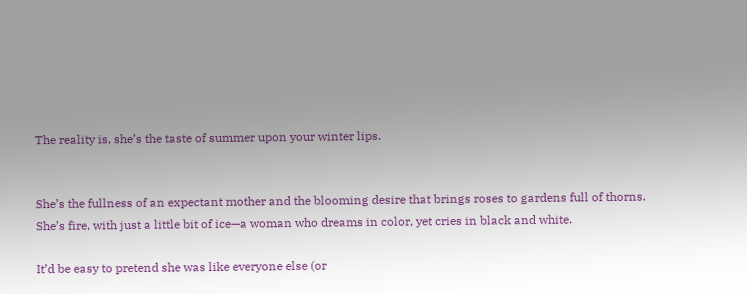The reality is, she’s the taste of summer upon your winter lips.


She’s the fullness of an expectant mother and the blooming desire that brings roses to gardens full of thorns. She’s fire, with just a little bit of ice—a woman who dreams in color, yet cries in black and white.

It’d be easy to pretend she was like everyone else (or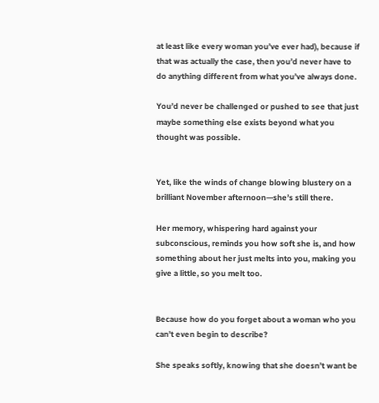at least like every woman you’ve ever had), because if that was actually the case, then you’d never have to do anything different from what you’ve always done.

You’d never be challenged or pushed to see that just maybe something else exists beyond what you thought was possible.


Yet, like the winds of change blowing blustery on a brilliant November afternoon—she’s still there.

Her memory, whispering hard against your subconscious, reminds you how soft she is, and how something about her just melts into you, making you give a little, so you melt too.


Because how do you forget about a woman who you can’t even begin to describe?

She speaks softly, knowing that she doesn’t want be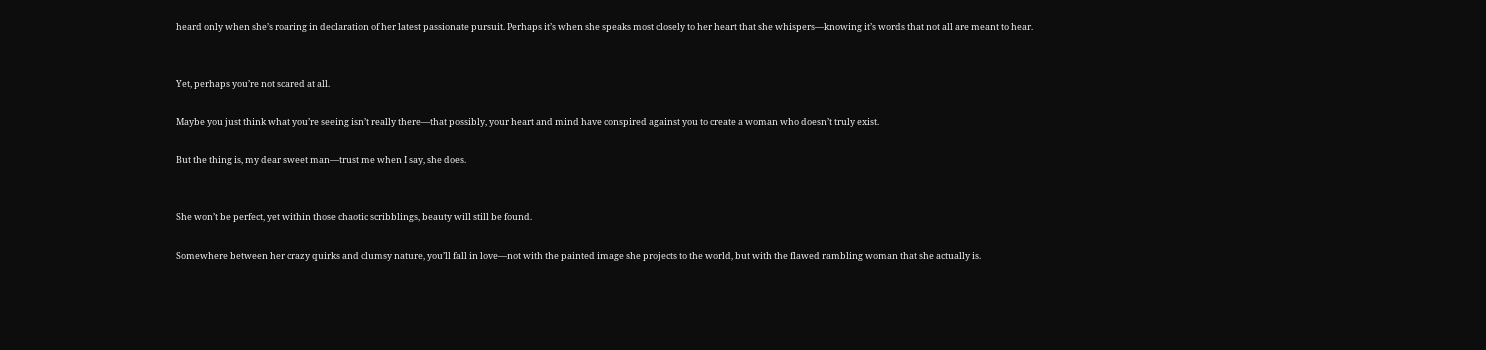heard only when she’s roaring in declaration of her latest passionate pursuit. Perhaps it’s when she speaks most closely to her heart that she whispers—knowing it’s words that not all are meant to hear.


Yet, perhaps you’re not scared at all.

Maybe you just think what you’re seeing isn’t really there—that possibly, your heart and mind have conspired against you to create a woman who doesn’t truly exist.

But the thing is, my dear sweet man—trust me when I say, she does.


She won’t be perfect, yet within those chaotic scribblings, beauty will still be found.

Somewhere between her crazy quirks and clumsy nature, you’ll fall in love—not with the painted image she projects to the world, but with the flawed rambling woman that she actually is.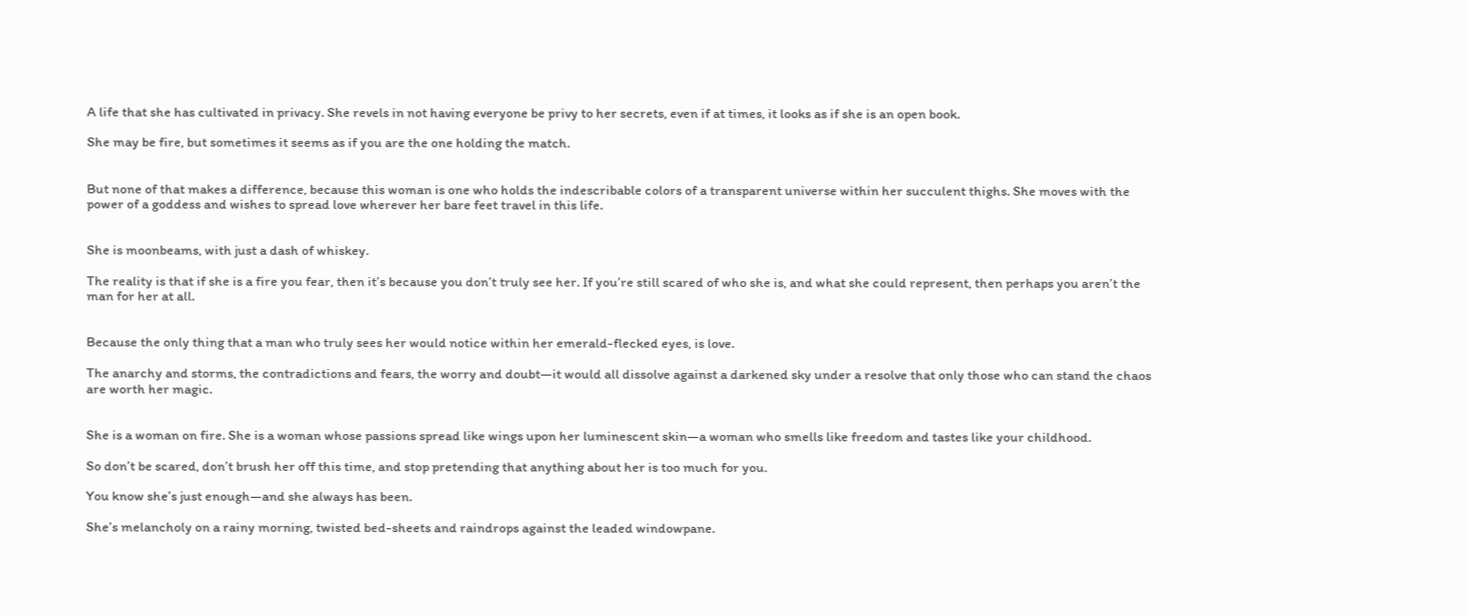A life that she has cultivated in privacy. She revels in not having everyone be privy to her secrets, even if at times, it looks as if she is an open book.

She may be fire, but sometimes it seems as if you are the one holding the match.


But none of that makes a difference, because this woman is one who holds the indescribable colors of a transparent universe within her succulent thighs. She moves with the power of a goddess and wishes to spread love wherever her bare feet travel in this life.


She is moonbeams, with just a dash of whiskey.

The reality is that if she is a fire you fear, then it’s because you don’t truly see her. If you’re still scared of who she is, and what she could represent, then perhaps you aren’t the man for her at all.


Because the only thing that a man who truly sees her would notice within her emerald-flecked eyes, is love.

The anarchy and storms, the contradictions and fears, the worry and doubt—it would all dissolve against a darkened sky under a resolve that only those who can stand the chaos are worth her magic.


She is a woman on fire. She is a woman whose passions spread like wings upon her luminescent skin—a woman who smells like freedom and tastes like your childhood.

So don’t be scared, don’t brush her off this time, and stop pretending that anything about her is too much for you.

You know she’s just enough—and she always has been.

She’s melancholy on a rainy morning, twisted bed-sheets and raindrops against the leaded windowpane.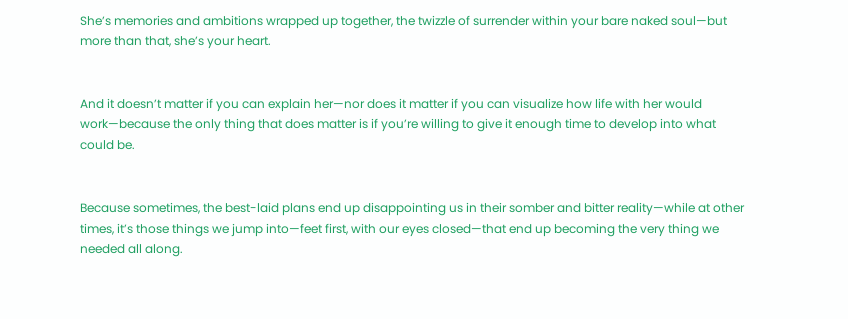She’s memories and ambitions wrapped up together, the twizzle of surrender within your bare naked soul—but more than that, she’s your heart.


And it doesn’t matter if you can explain her—nor does it matter if you can visualize how life with her would work—because the only thing that does matter is if you’re willing to give it enough time to develop into what could be.


Because sometimes, the best-laid plans end up disappointing us in their somber and bitter reality—while at other times, it’s those things we jump into—feet first, with our eyes closed—that end up becoming the very thing we needed all along.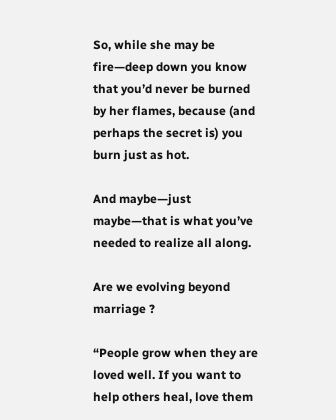So, while she may be fire—deep down you know that you’d never be burned by her flames, because (and perhaps the secret is) you burn just as hot.

And maybe—just maybe—that is what you’ve needed to realize all along.

Are we evolving beyond marriage ?

“People grow when they are loved well. If you want to help others heal, love them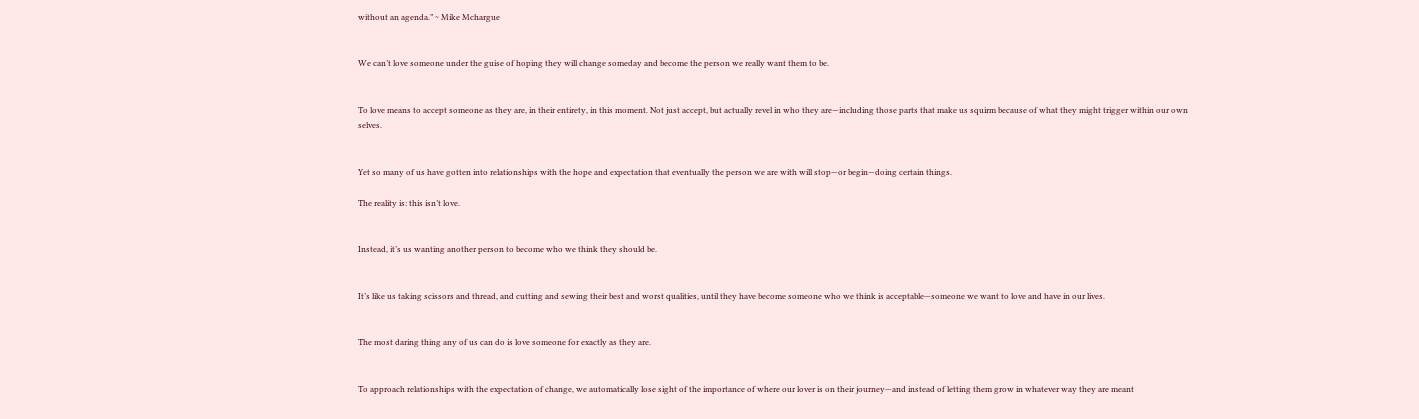without an agenda.” ~ Mike Mchargue


We can’t love someone under the guise of hoping they will change someday and become the person we really want them to be.


To love means to accept someone as they are, in their entirety, in this moment. Not just accept, but actually revel in who they are—including those parts that make us squirm because of what they might trigger within our own selves.


Yet so many of us have gotten into relationships with the hope and expectation that eventually the person we are with will stop—or begin—doing certain things.

The reality is: this isn’t love.


Instead, it’s us wanting another person to become who we think they should be.


It’s like us taking scissors and thread, and cutting and sewing their best and worst qualities, until they have become someone who we think is acceptable—someone we want to love and have in our lives.


The most daring thing any of us can do is love someone for exactly as they are.


To approach relationships with the expectation of change, we automatically lose sight of the importance of where our lover is on their journey—and instead of letting them grow in whatever way they are meant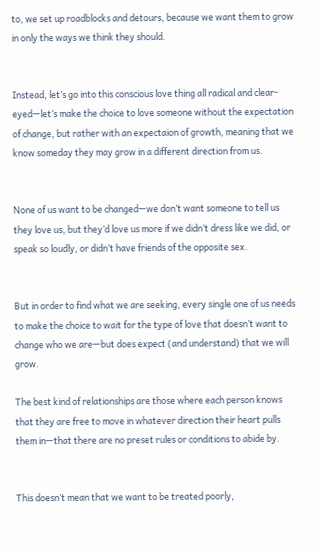to, we set up roadblocks and detours, because we want them to grow in only the ways we think they should.


Instead, let’s go into this conscious love thing all radical and clear-eyed—let’s make the choice to love someone without the expectation of change, but rather with an expectaion of growth, meaning that we know someday they may grow in a different direction from us.


None of us want to be changed—we don’t want someone to tell us they love us, but they’d love us more if we didn’t dress like we did, or speak so loudly, or didn’t have friends of the opposite sex.


But in order to find what we are seeking, every single one of us needs to make the choice to wait for the type of love that doesn’t want to change who we are—but does expect (and understand) that we will grow.

The best kind of relationships are those where each person knows that they are free to move in whatever direction their heart pulls them in—that there are no preset rules or conditions to abide by.


This doesn’t mean that we want to be treated poorly,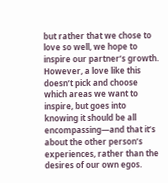but rather that we chose to love so well, we hope to inspire our partner’s growth. However, a love like this doesn’t pick and choose which areas we want to inspire, but goes into knowing it should be all encompassing—and that it’s about the other person’s experiences, rather than the desires of our own egos.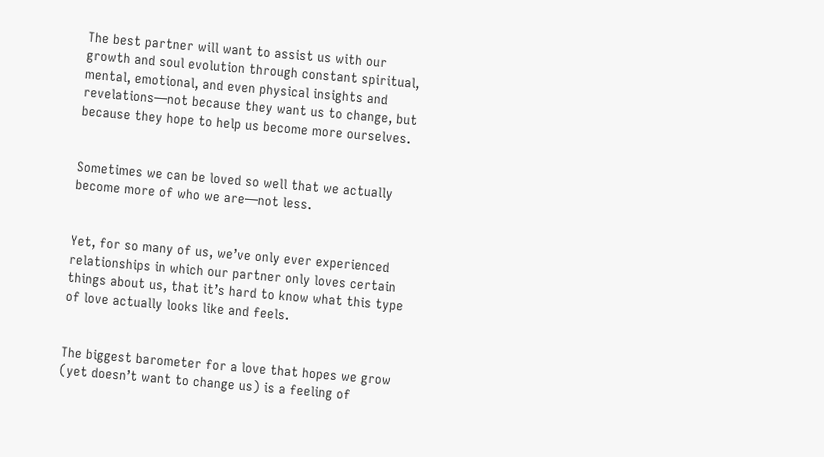The best partner will want to assist us with our growth and soul evolution through constant spiritual, mental, emotional, and even physical insights and revelations—not because they want us to change, but because they hope to help us become more ourselves.


Sometimes we can be loved so well that we actually become more of who we are—not less.


Yet, for so many of us, we’ve only ever experienced relationships in which our partner only loves certain things about us, that it’s hard to know what this type of love actually looks like and feels.


The biggest barometer for a love that hopes we grow (yet doesn’t want to change us) is a feeling of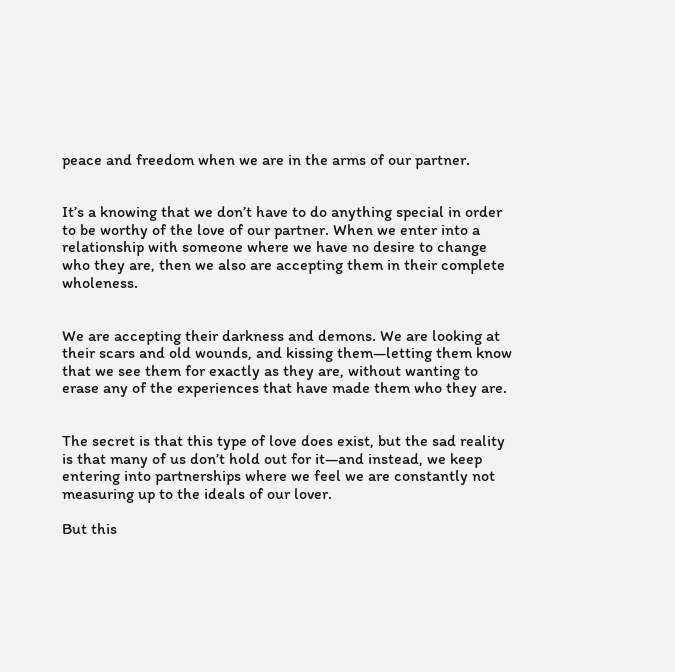peace and freedom when we are in the arms of our partner.


It’s a knowing that we don’t have to do anything special in order to be worthy of the love of our partner. When we enter into a relationship with someone where we have no desire to change who they are, then we also are accepting them in their complete wholeness.


We are accepting their darkness and demons. We are looking at their scars and old wounds, and kissing them—letting them know that we see them for exactly as they are, without wanting to erase any of the experiences that have made them who they are.


The secret is that this type of love does exist, but the sad reality is that many of us don’t hold out for it—and instead, we keep entering into partnerships where we feel we are constantly not measuring up to the ideals of our lover.

But this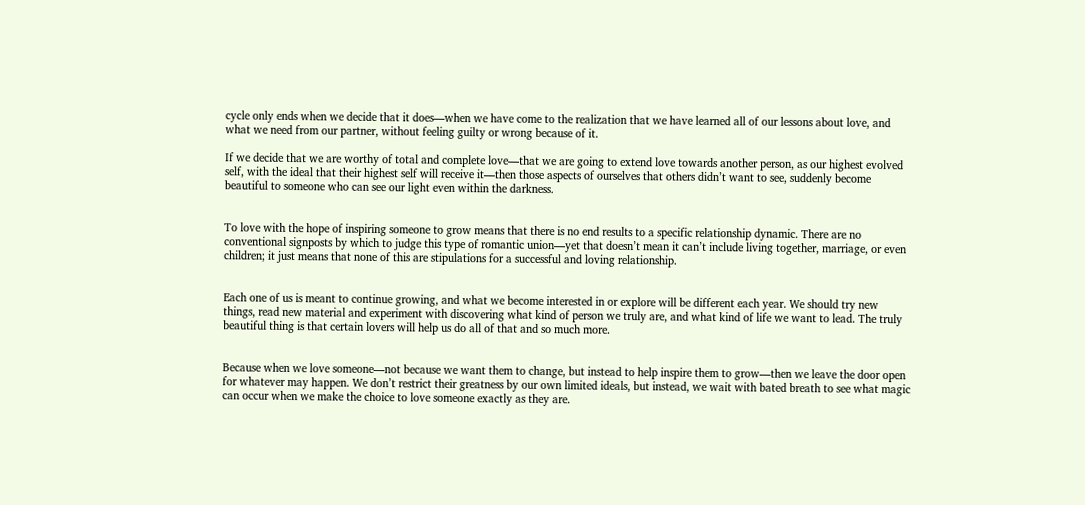cycle only ends when we decide that it does—when we have come to the realization that we have learned all of our lessons about love, and what we need from our partner, without feeling guilty or wrong because of it.

If we decide that we are worthy of total and complete love—that we are going to extend love towards another person, as our highest evolved self, with the ideal that their highest self will receive it—then those aspects of ourselves that others didn’t want to see, suddenly become beautiful to someone who can see our light even within the darkness.


To love with the hope of inspiring someone to grow means that there is no end results to a specific relationship dynamic. There are no conventional signposts by which to judge this type of romantic union—yet that doesn’t mean it can’t include living together, marriage, or even children; it just means that none of this are stipulations for a successful and loving relationship.


Each one of us is meant to continue growing, and what we become interested in or explore will be different each year. We should try new things, read new material and experiment with discovering what kind of person we truly are, and what kind of life we want to lead. The truly beautiful thing is that certain lovers will help us do all of that and so much more.


Because when we love someone—not because we want them to change, but instead to help inspire them to grow—then we leave the door open for whatever may happen. We don’t restrict their greatness by our own limited ideals, but instead, we wait with bated breath to see what magic can occur when we make the choice to love someone exactly as they are.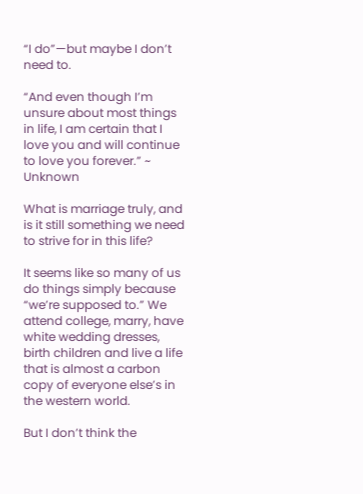“I do”—but maybe I don’t need to.

“And even though I’m unsure about most things in life, I am certain that I love you and will continue to love you forever.” ~ Unknown

What is marriage truly, and is it still something we need to strive for in this life?

It seems like so many of us do things simply because “we’re supposed to.” We attend college, marry, have white wedding dresses, birth children and live a life that is almost a carbon copy of everyone else’s in the western world.

But I don’t think the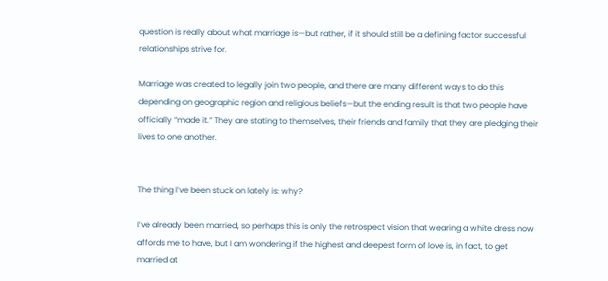question is really about what marriage is—but rather, if it should still be a defining factor successful relationships strive for.

Marriage was created to legally join two people, and there are many different ways to do this depending on geographic region and religious beliefs—but the ending result is that two people have officially “made it.” They are stating to themselves, their friends and family that they are pledging their lives to one another.


The thing I’ve been stuck on lately is: why?

I’ve already been married, so perhaps this is only the retrospect vision that wearing a white dress now affords me to have, but I am wondering if the highest and deepest form of love is, in fact, to get married at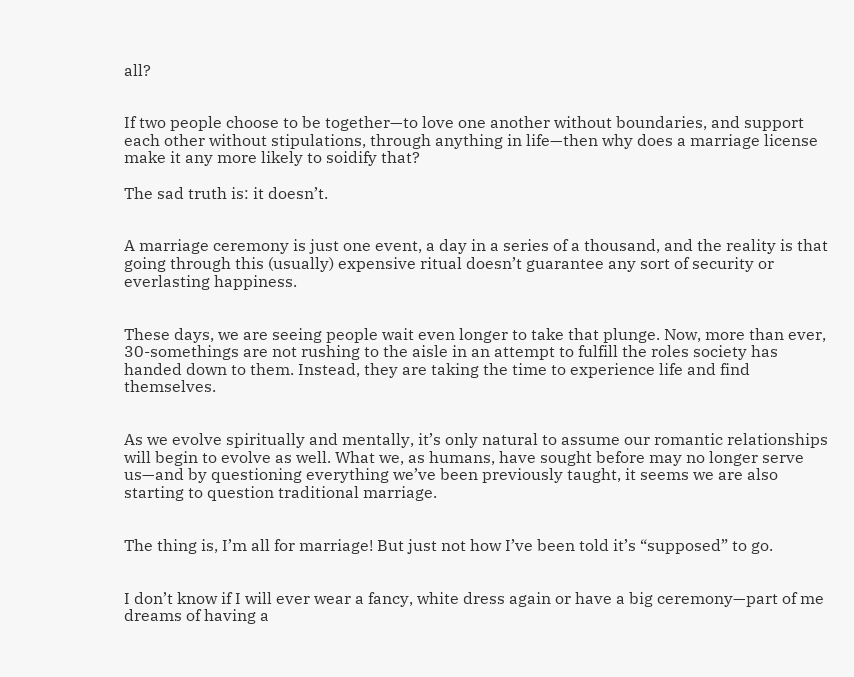all?


If two people choose to be together—to love one another without boundaries, and support each other without stipulations, through anything in life—then why does a marriage license make it any more likely to soidify that?

The sad truth is: it doesn’t.


A marriage ceremony is just one event, a day in a series of a thousand, and the reality is that going through this (usually) expensive ritual doesn’t guarantee any sort of security or everlasting happiness.


These days, we are seeing people wait even longer to take that plunge. Now, more than ever, 30-somethings are not rushing to the aisle in an attempt to fulfill the roles society has handed down to them. Instead, they are taking the time to experience life and find themselves.


As we evolve spiritually and mentally, it’s only natural to assume our romantic relationships will begin to evolve as well. What we, as humans, have sought before may no longer serve us—and by questioning everything we’ve been previously taught, it seems we are also starting to question traditional marriage.


The thing is, I’m all for marriage! But just not how I’ve been told it’s “supposed” to go.


I don’t know if I will ever wear a fancy, white dress again or have a big ceremony—part of me dreams of having a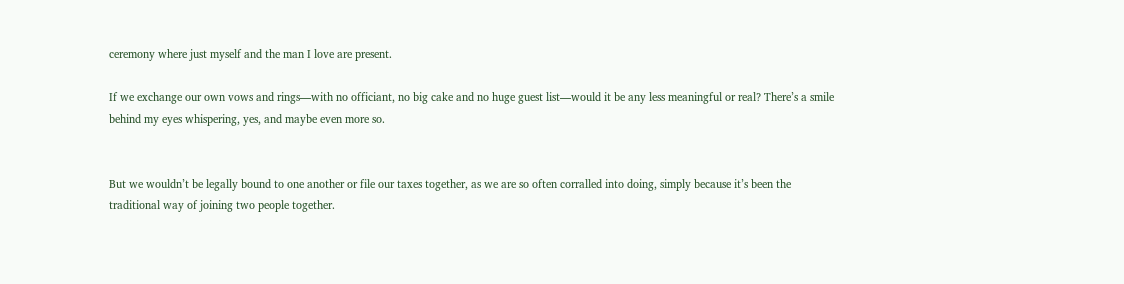ceremony where just myself and the man I love are present.

If we exchange our own vows and rings—with no officiant, no big cake and no huge guest list—would it be any less meaningful or real? There’s a smile behind my eyes whispering, yes, and maybe even more so.


But we wouldn’t be legally bound to one another or file our taxes together, as we are so often corralled into doing, simply because it’s been the traditional way of joining two people together.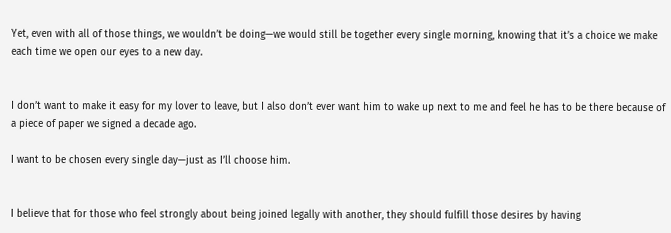Yet, even with all of those things, we wouldn’t be doing—we would still be together every single morning, knowing that it’s a choice we make each time we open our eyes to a new day.


I don’t want to make it easy for my lover to leave, but I also don’t ever want him to wake up next to me and feel he has to be there because of a piece of paper we signed a decade ago.

I want to be chosen every single day—just as I’ll choose him.


I believe that for those who feel strongly about being joined legally with another, they should fulfill those desires by having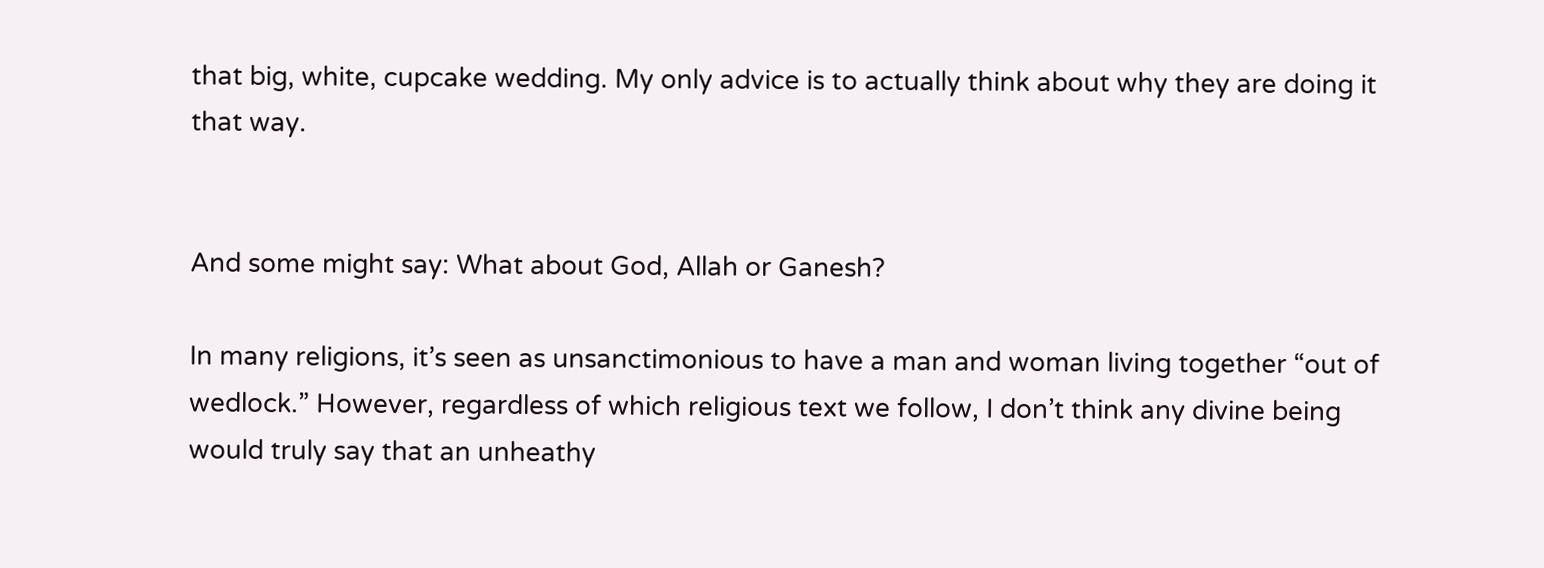that big, white, cupcake wedding. My only advice is to actually think about why they are doing it that way.


And some might say: What about God, Allah or Ganesh?

In many religions, it’s seen as unsanctimonious to have a man and woman living together “out of wedlock.” However, regardless of which religious text we follow, I don’t think any divine being would truly say that an unheathy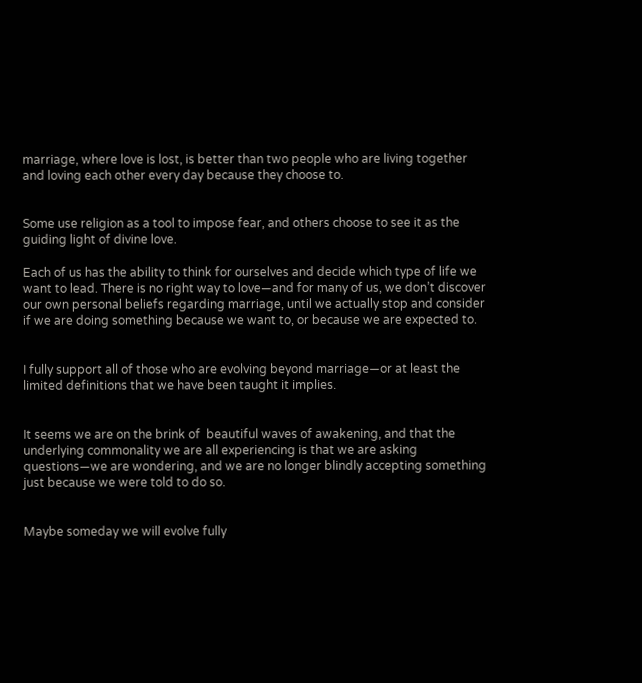marriage, where love is lost, is better than two people who are living together and loving each other every day because they choose to.


Some use religion as a tool to impose fear, and others choose to see it as the guiding light of divine love.

Each of us has the ability to think for ourselves and decide which type of life we want to lead. There is no right way to love—and for many of us, we don’t discover our own personal beliefs regarding marriage, until we actually stop and consider if we are doing something because we want to, or because we are expected to.


I fully support all of those who are evolving beyond marriage—or at least the limited definitions that we have been taught it implies.


It seems we are on the brink of  beautiful waves of awakening, and that the underlying commonality we are all experiencing is that we are asking questions—we are wondering, and we are no longer blindly accepting something just because we were told to do so.


Maybe someday we will evolve fully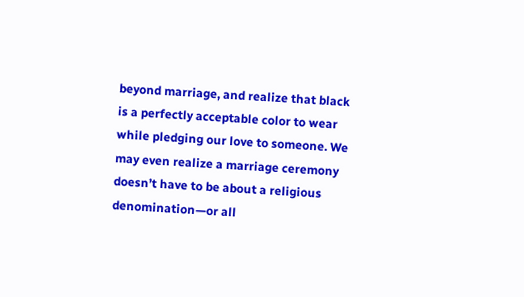beyond marriage, and realize that black is a perfectly acceptable color to wear while pledging our love to someone. We may even realize a marriage ceremony doesn’t have to be about a religious denomination—or all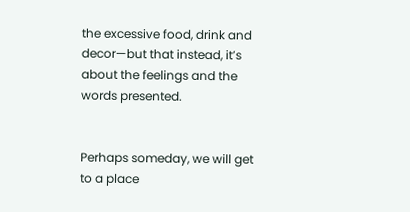the excessive food, drink and decor—but that instead, it’s about the feelings and the words presented.


Perhaps someday, we will get to a place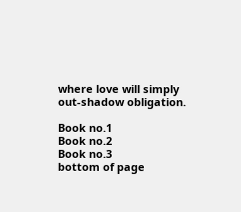where love will simply out-shadow obligation.

Book no.1
Book no.2
Book no.3
bottom of page